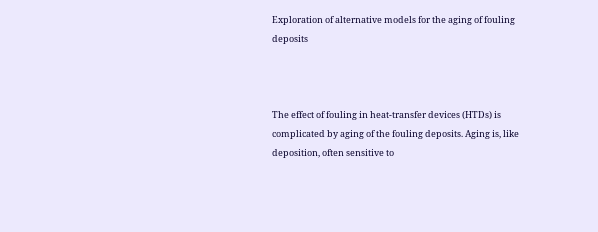Exploration of alternative models for the aging of fouling deposits



The effect of fouling in heat-transfer devices (HTDs) is complicated by aging of the fouling deposits. Aging is, like deposition, often sensitive to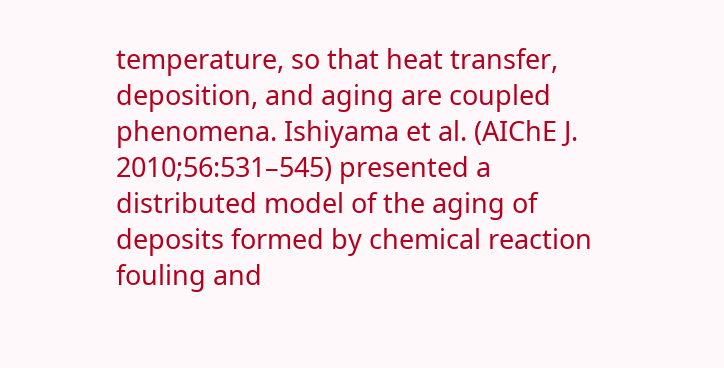temperature, so that heat transfer, deposition, and aging are coupled phenomena. Ishiyama et al. (AIChE J. 2010;56:531–545) presented a distributed model of the aging of deposits formed by chemical reaction fouling and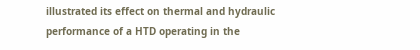illustrated its effect on thermal and hydraulic performance of a HTD operating in the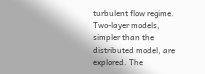turbulent flow regime. Two-layer models, simpler than the distributed model, are explored. The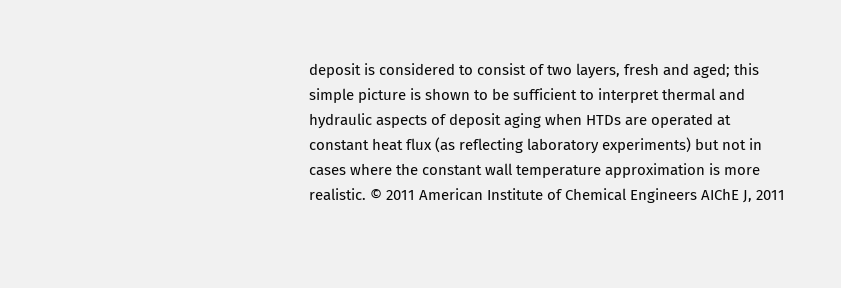deposit is considered to consist of two layers, fresh and aged; this simple picture is shown to be sufficient to interpret thermal and hydraulic aspects of deposit aging when HTDs are operated at constant heat flux (as reflecting laboratory experiments) but not in cases where the constant wall temperature approximation is more realistic. © 2011 American Institute of Chemical Engineers AIChE J, 2011